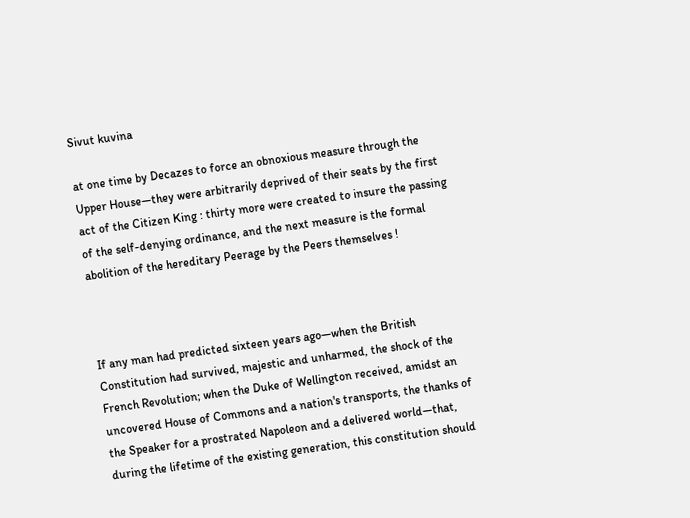Sivut kuvina

at one time by Decazes to force an obnoxious measure through the Upper House—they were arbitrarily deprived of their seats by the first act of the Citizen King : thirty more were created to insure the passing of the self-denying ordinance, and the next measure is the formal abolition of the hereditary Peerage by the Peers themselves !



If any man had predicted sixteen years ago—when the British Constitution had survived, majestic and unharmed, the shock of the French Revolution; when the Duke of Wellington received, amidst an uncovered House of Commons and a nation's transports, the thanks of the Speaker for a prostrated Napoleon and a delivered world—that, during the lifetime of the existing generation, this constitution should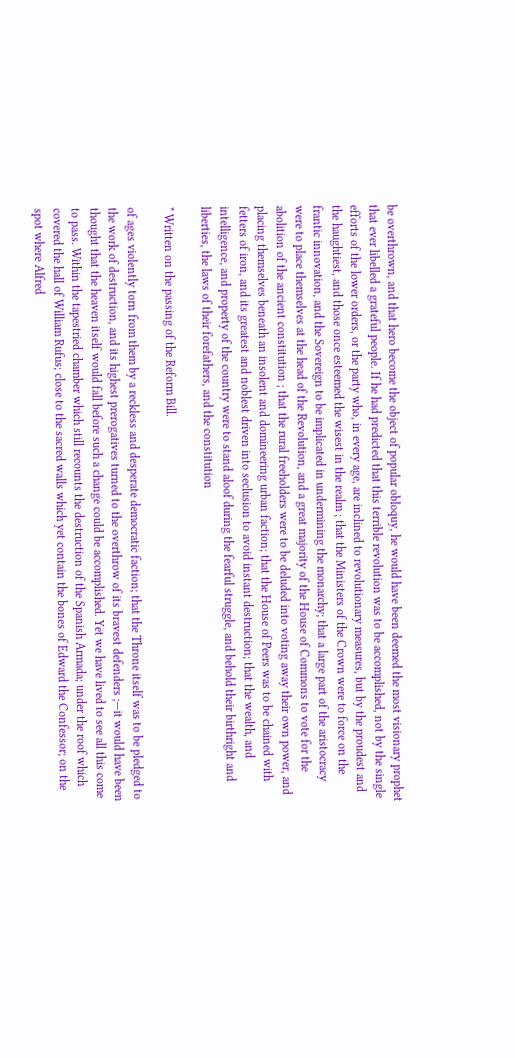be overthrown, and that hero become the object of popular obloquy, he would have been deemed the most visionary prophet that ever libelled a grateful people. If he had predicted that this terrible revolution was to be accomplished, not by the single efforts of the lower orders, or the party who, in every age, are inclined to revolutionary measures, but by the proudest and the haughtiest, and those once esteemed the wisest in the realm ; that the Ministers of the Crown were to force on the frantic innovation, and the Sovereign to be implicated in undermining the monarchy; that a large part of the aristocracy were to place themselves at the head of the Revolution, and a great majority of the House of Commons to vote for the abolition of the ancient constitution ; that the rural freeholders were to be deluded into voting away their own power, and placing themselves beneath an insolent and domineering urban faction; that the House of Peers was to be chained with fetters of iron, and its greatest and noblest driven into seclusion to avoid instant destruction; that the wealth, and intelligence, and property of the country were to stand aloof during the fearful struggle, and behold their birthright and liberties, the laws of their forefathers, and the constitution

* Written on the passing of the Reform Bill.

of ages violently torn from them by a reckless and desperate democratic faction; that the Throne itself was to be pledged to the work of destruction, and its highest prerogatives turned to the overthrow of its bravest defenders ;—it would have been thought that the heaven itself would fall before such a change could be accomplished. Yet we have lived to see all this come to pass. Within the tapestried chamber which still recounts the destruction of the Spanish Armada; under the roof which covered the hall of William Rufus; close to the sacred walls which yet contain the bones of Edward the Confessor; on the spot where Alfred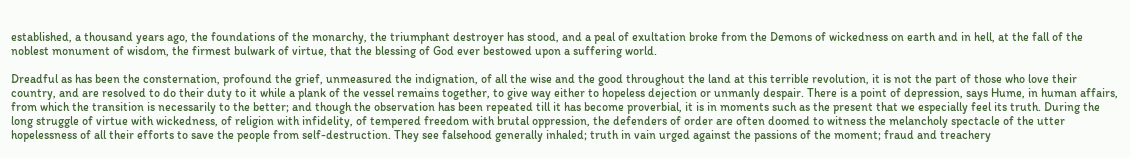established, a thousand years ago, the foundations of the monarchy, the triumphant destroyer has stood, and a peal of exultation broke from the Demons of wickedness on earth and in hell, at the fall of the noblest monument of wisdom, the firmest bulwark of virtue, that the blessing of God ever bestowed upon a suffering world.

Dreadful as has been the consternation, profound the grief, unmeasured the indignation, of all the wise and the good throughout the land at this terrible revolution, it is not the part of those who love their country, and are resolved to do their duty to it while a plank of the vessel remains together, to give way either to hopeless dejection or unmanly despair. There is a point of depression, says Hume, in human affairs, from which the transition is necessarily to the better; and though the observation has been repeated till it has become proverbial, it is in moments such as the present that we especially feel its truth. During the long struggle of virtue with wickedness, of religion with infidelity, of tempered freedom with brutal oppression, the defenders of order are often doomed to witness the melancholy spectacle of the utter hopelessness of all their efforts to save the people from self-destruction. They see falsehood generally inhaled; truth in vain urged against the passions of the moment; fraud and treachery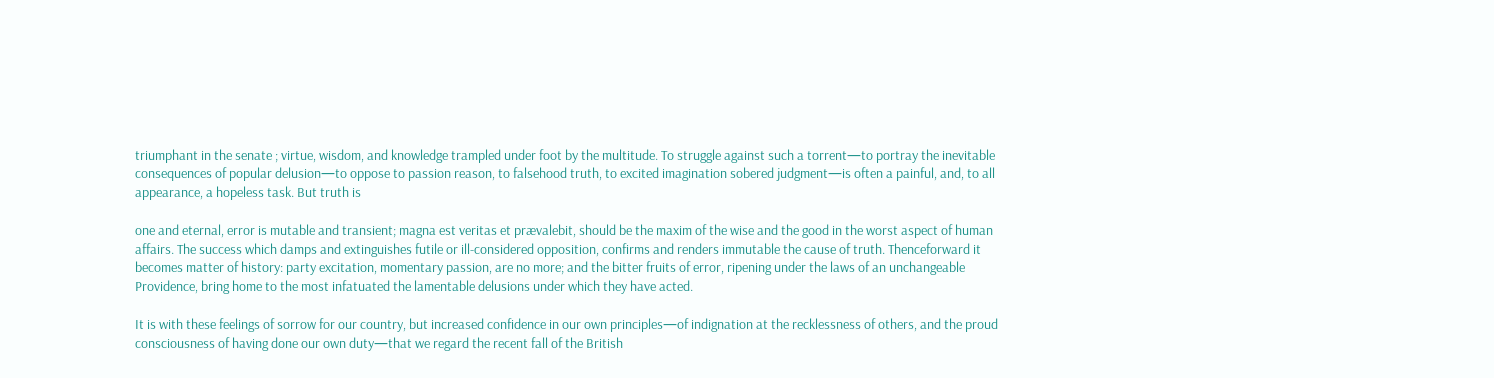triumphant in the senate ; virtue, wisdom, and knowledge trampled under foot by the multitude. To struggle against such a torrent—to portray the inevitable consequences of popular delusion—to oppose to passion reason, to falsehood truth, to excited imagination sobered judgment—is often a painful, and, to all appearance, a hopeless task. But truth is

one and eternal, error is mutable and transient; magna est veritas et prævalebit, should be the maxim of the wise and the good in the worst aspect of human affairs. The success which damps and extinguishes futile or ill-considered opposition, confirms and renders immutable the cause of truth. Thenceforward it becomes matter of history: party excitation, momentary passion, are no more; and the bitter fruits of error, ripening under the laws of an unchangeable Providence, bring home to the most infatuated the lamentable delusions under which they have acted.

It is with these feelings of sorrow for our country, but increased confidence in our own principles—of indignation at the recklessness of others, and the proud consciousness of having done our own duty—that we regard the recent fall of the British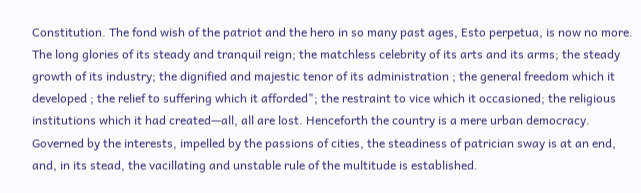Constitution. The fond wish of the patriot and the hero in so many past ages, Esto perpetua, is now no more. The long glories of its steady and tranquil reign; the matchless celebrity of its arts and its arms; the steady growth of its industry; the dignified and majestic tenor of its administration ; the general freedom which it developed ; the relief to suffering which it afforded"; the restraint to vice which it occasioned; the religious institutions which it had created—all, all are lost. Henceforth the country is a mere urban democracy. Governed by the interests, impelled by the passions of cities, the steadiness of patrician sway is at an end, and, in its stead, the vacillating and unstable rule of the multitude is established.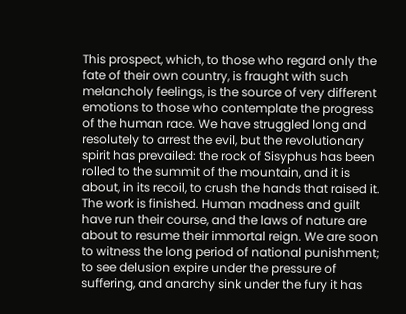This prospect, which, to those who regard only the fate of their own country, is fraught with such melancholy feelings, is the source of very different emotions to those who contemplate the progress of the human race. We have struggled long and resolutely to arrest the evil, but the revolutionary spirit has prevailed: the rock of Sisyphus has been rolled to the summit of the mountain, and it is about, in its recoil, to crush the hands that raised it. The work is finished. Human madness and guilt have run their course, and the laws of nature are about to resume their immortal reign. We are soon to witness the long period of national punishment; to see delusion expire under the pressure of suffering, and anarchy sink under the fury it has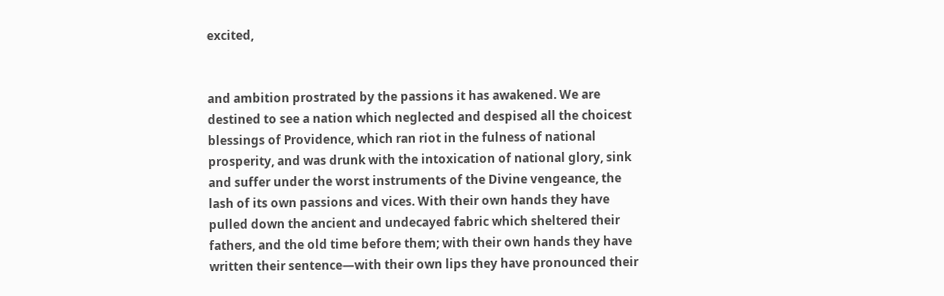excited,


and ambition prostrated by the passions it has awakened. We are destined to see a nation which neglected and despised all the choicest blessings of Providence, which ran riot in the fulness of national prosperity, and was drunk with the intoxication of national glory, sink and suffer under the worst instruments of the Divine vengeance, the lash of its own passions and vices. With their own hands they have pulled down the ancient and undecayed fabric which sheltered their fathers, and the old time before them; with their own hands they have written their sentence—with their own lips they have pronounced their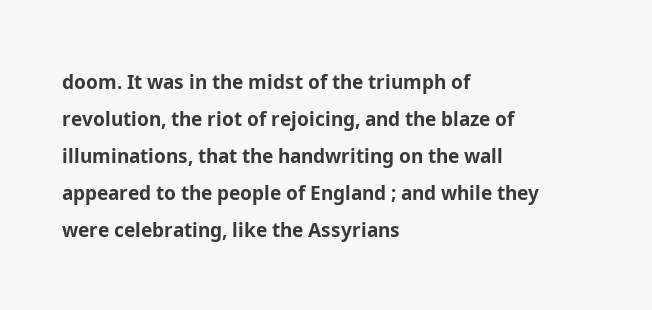doom. It was in the midst of the triumph of revolution, the riot of rejoicing, and the blaze of illuminations, that the handwriting on the wall appeared to the people of England ; and while they were celebrating, like the Assyrians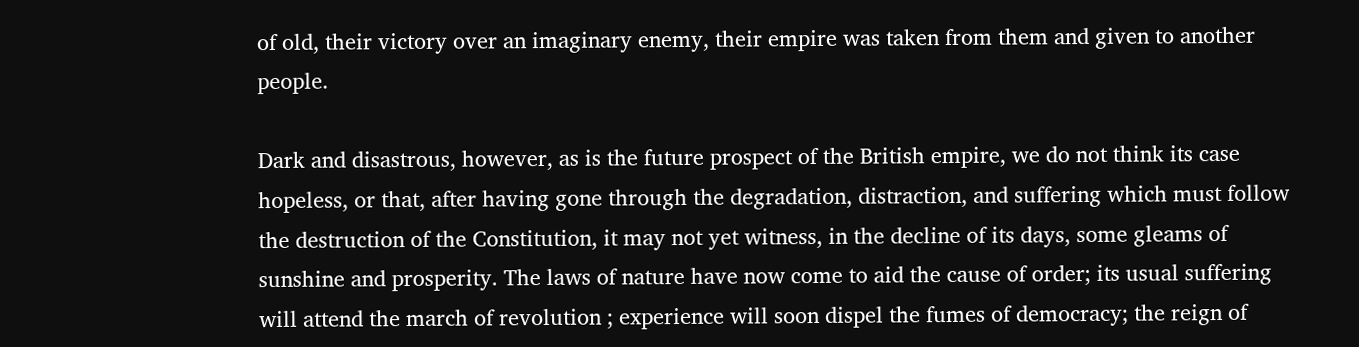of old, their victory over an imaginary enemy, their empire was taken from them and given to another people.

Dark and disastrous, however, as is the future prospect of the British empire, we do not think its case hopeless, or that, after having gone through the degradation, distraction, and suffering which must follow the destruction of the Constitution, it may not yet witness, in the decline of its days, some gleams of sunshine and prosperity. The laws of nature have now come to aid the cause of order; its usual suffering will attend the march of revolution ; experience will soon dispel the fumes of democracy; the reign of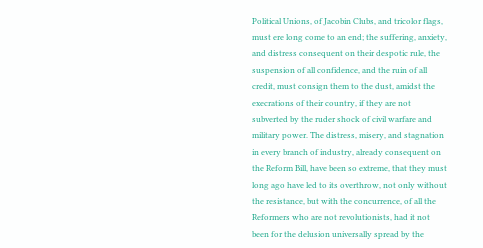Political Unions, of Jacobin Clubs, and tricolor flags, must ere long come to an end; the suffering, anxiety, and distress consequent on their despotic rule, the suspension of all confidence, and the ruin of all credit, must consign them to the dust, amidst the execrations of their country, if they are not subverted by the ruder shock of civil warfare and military power. The distress, misery, and stagnation in every branch of industry, already consequent on the Reform Bill, have been so extreme, that they must long ago have led to its overthrow, not only without the resistance, but with the concurrence, of all the Reformers who are not revolutionists, had it not been for the delusion universally spread by the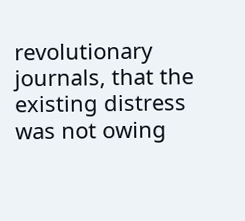revolutionary journals, that the existing distress was not owing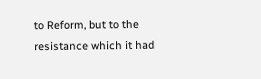to Reform, but to the resistance which it had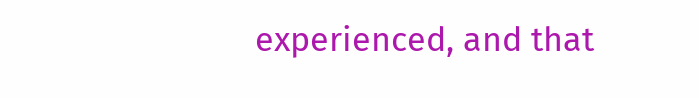experienced, and that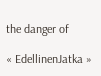the danger of

« EdellinenJatka »